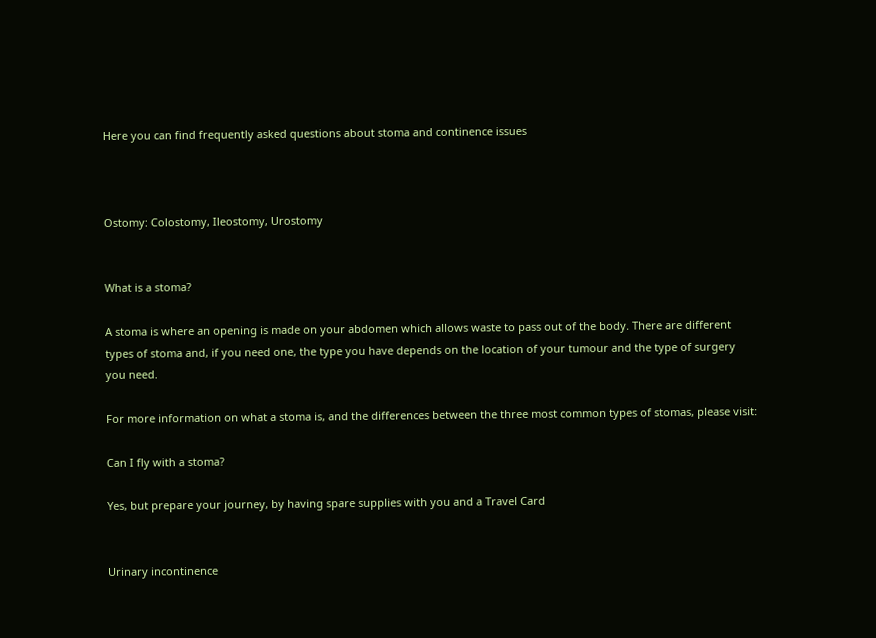Here you can find frequently asked questions about stoma and continence issues



Ostomy: Colostomy, Ileostomy, Urostomy


What is a stoma?

A stoma is where an opening is made on your abdomen which allows waste to pass out of the body. There are different types of stoma and, if you need one, the type you have depends on the location of your tumour and the type of surgery you need.

For more information on what a stoma is, and the differences between the three most common types of stomas, please visit:

Can I fly with a stoma?

Yes, but prepare your journey, by having spare supplies with you and a Travel Card


Urinary incontinence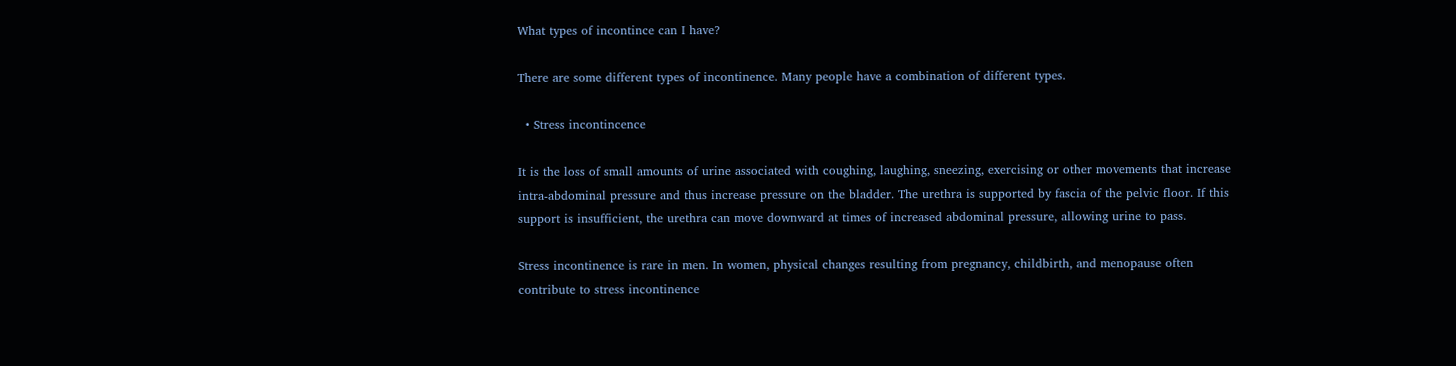What types of incontince can I have?

There are some different types of incontinence. Many people have a combination of different types.

  • Stress incontincence

It is the loss of small amounts of urine associated with coughing, laughing, sneezing, exercising or other movements that increase intra-abdominal pressure and thus increase pressure on the bladder. The urethra is supported by fascia of the pelvic floor. If this support is insufficient, the urethra can move downward at times of increased abdominal pressure, allowing urine to pass.

Stress incontinence is rare in men. In women, physical changes resulting from pregnancy, childbirth, and menopause often contribute to stress incontinence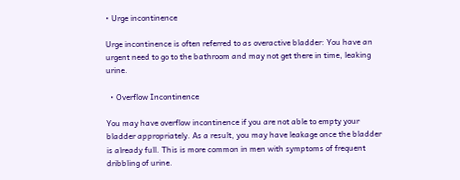• Urge incontinence

Urge incontinence is often referred to as overactive bladder: You have an urgent need to go to the bathroom and may not get there in time, leaking urine.

  • Overflow Incontinence

You may have overflow incontinence if you are not able to empty your bladder appropriately. As a result, you may have leakage once the bladder is already full. This is more common in men with symptoms of frequent dribbling of urine.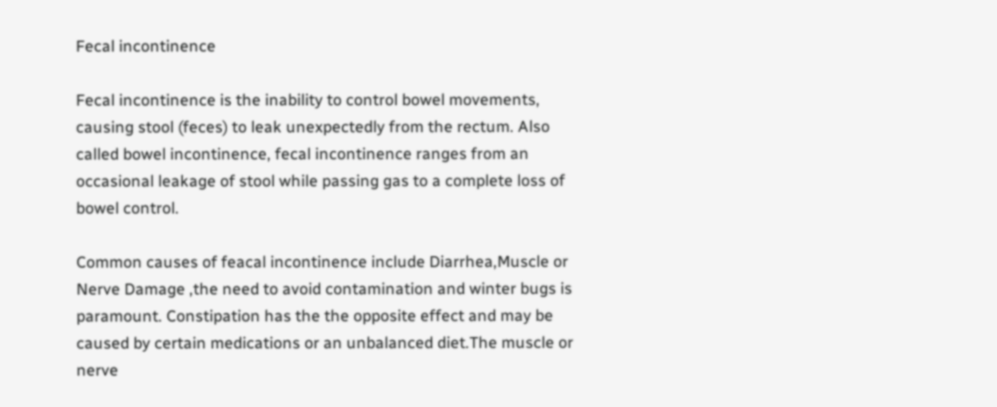Fecal incontinence

Fecal incontinence is the inability to control bowel movements, causing stool (feces) to leak unexpectedly from the rectum. Also called bowel incontinence, fecal incontinence ranges from an occasional leakage of stool while passing gas to a complete loss of bowel control.

Common causes of feacal incontinence include Diarrhea,Muscle or Nerve Damage ,the need to avoid contamination and winter bugs is paramount. Constipation has the the opposite effect and may be caused by certain medications or an unbalanced diet.The muscle or nerve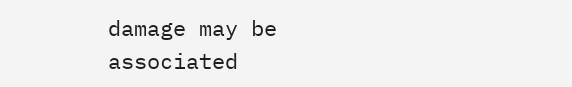damage may be associated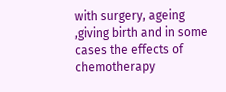with surgery, ageing ,giving birth and in some cases the effects of chemotherapy